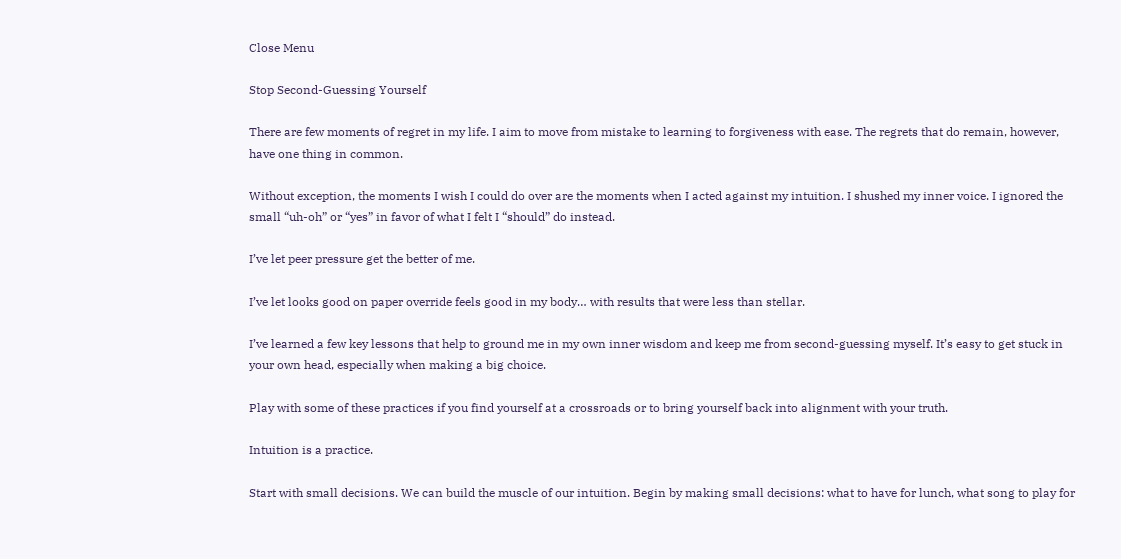Close Menu

Stop Second-Guessing Yourself

There are few moments of regret in my life. I aim to move from mistake to learning to forgiveness with ease. The regrets that do remain, however, have one thing in common.

Without exception, the moments I wish I could do over are the moments when I acted against my intuition. I shushed my inner voice. I ignored the small “uh-oh” or “yes” in favor of what I felt I “should” do instead.

I’ve let peer pressure get the better of me.

I’ve let looks good on paper override feels good in my body… with results that were less than stellar.

I’ve learned a few key lessons that help to ground me in my own inner wisdom and keep me from second-guessing myself. It’s easy to get stuck in your own head, especially when making a big choice.

Play with some of these practices if you find yourself at a crossroads or to bring yourself back into alignment with your truth.

Intuition is a practice.

Start with small decisions. We can build the muscle of our intuition. Begin by making small decisions: what to have for lunch, what song to play for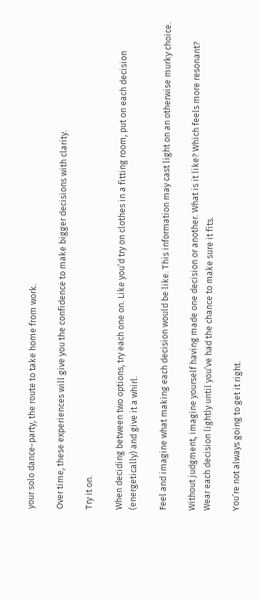your solo dance-party, the route to take home from work.

Over time, these experiences will give you the confidence to make bigger decisions with clarity.

Try it on.

When deciding between two options, try each one on. Like you’d try on clothes in a fitting room, put on each decision (energetically) and give it a whirl.

Feel and imagine what making each decision would be like. This information may cast light on an otherwise murky choice.

Without judgment, imagine yourself having made one decision or another. What is it like? Which feels more resonant? Wear each decision lightly until you’ve had the chance to make sure it fits.

You’re not always going to get it right.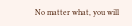No matter what, you will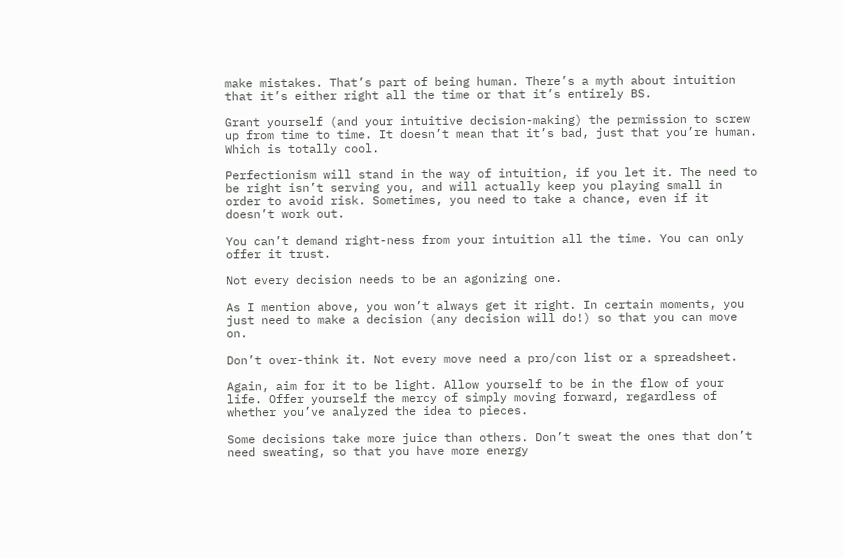make mistakes. That’s part of being human. There’s a myth about intuition that it’s either right all the time or that it’s entirely BS.

Grant yourself (and your intuitive decision-making) the permission to screw up from time to time. It doesn’t mean that it’s bad, just that you’re human. Which is totally cool.

Perfectionism will stand in the way of intuition, if you let it. The need to be right isn’t serving you, and will actually keep you playing small in order to avoid risk. Sometimes, you need to take a chance, even if it doesn’t work out.

You can’t demand right-ness from your intuition all the time. You can only offer it trust.

Not every decision needs to be an agonizing one.

As I mention above, you won’t always get it right. In certain moments, you just need to make a decision (any decision will do!) so that you can move on.

Don’t over-think it. Not every move need a pro/con list or a spreadsheet.

Again, aim for it to be light. Allow yourself to be in the flow of your life. Offer yourself the mercy of simply moving forward, regardless of whether you’ve analyzed the idea to pieces.

Some decisions take more juice than others. Don’t sweat the ones that don’t need sweating, so that you have more energy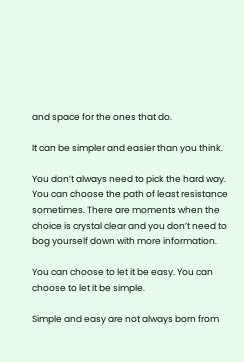and space for the ones that do.

It can be simpler and easier than you think.

You don’t always need to pick the hard way. You can choose the path of least resistance sometimes. There are moments when the choice is crystal clear and you don’t need to bog yourself down with more information.

You can choose to let it be easy. You can choose to let it be simple.

Simple and easy are not always born from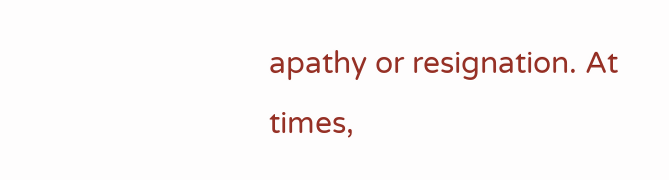apathy or resignation. At times,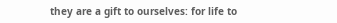they are a gift to ourselves: for life to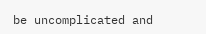be uncomplicated and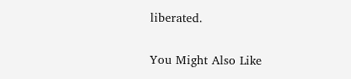liberated.


You Might Also Like